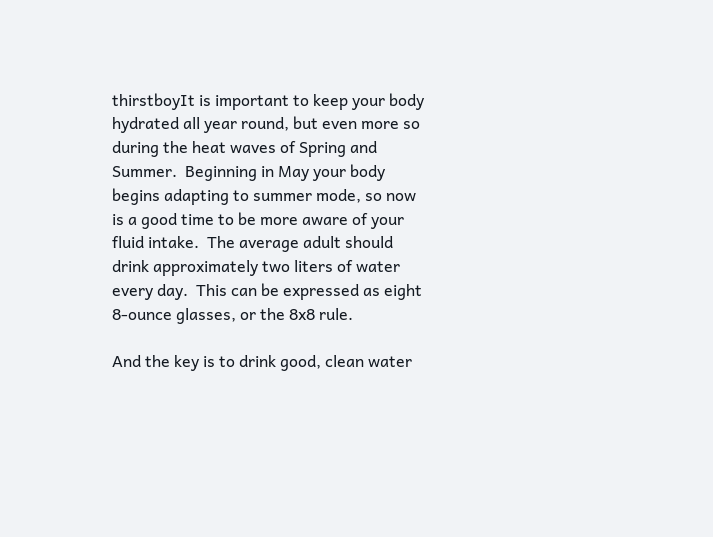thirstboyIt is important to keep your body hydrated all year round, but even more so during the heat waves of Spring and Summer.  Beginning in May your body begins adapting to summer mode, so now is a good time to be more aware of your fluid intake.  The average adult should drink approximately two liters of water every day.  This can be expressed as eight 8-ounce glasses, or the 8x8 rule.

And the key is to drink good, clean water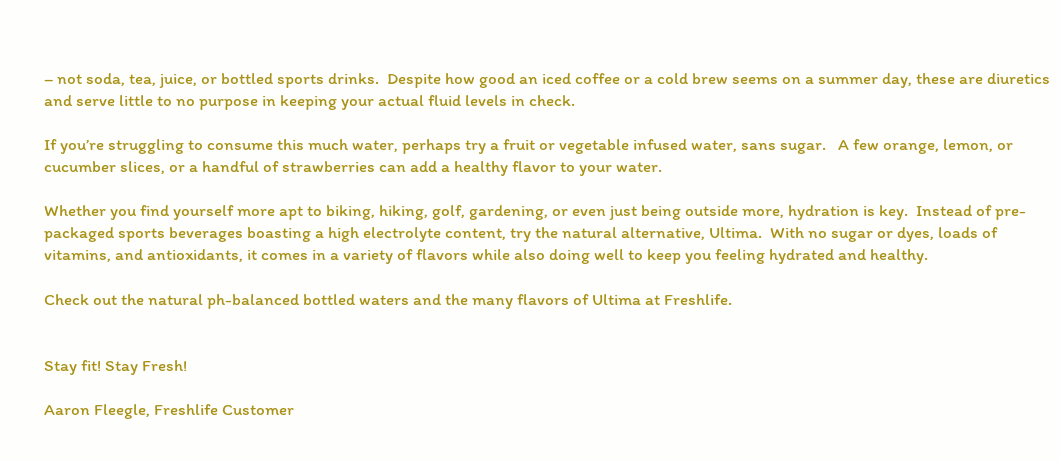– not soda, tea, juice, or bottled sports drinks.  Despite how good an iced coffee or a cold brew seems on a summer day, these are diuretics and serve little to no purpose in keeping your actual fluid levels in check.

If you’re struggling to consume this much water, perhaps try a fruit or vegetable infused water, sans sugar.   A few orange, lemon, or cucumber slices, or a handful of strawberries can add a healthy flavor to your water.

Whether you find yourself more apt to biking, hiking, golf, gardening, or even just being outside more, hydration is key.  Instead of pre-packaged sports beverages boasting a high electrolyte content, try the natural alternative, Ultima.  With no sugar or dyes, loads of vitamins, and antioxidants, it comes in a variety of flavors while also doing well to keep you feeling hydrated and healthy.

Check out the natural ph-balanced bottled waters and the many flavors of Ultima at Freshlife.


Stay fit! Stay Fresh!

Aaron Fleegle, Freshlife Customer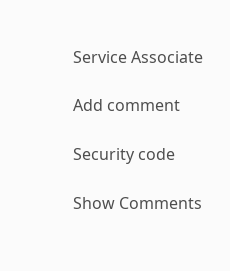Service Associate

Add comment

Security code

Show Comments